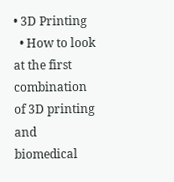• 3D Printing
  • How to look at the first combination of 3D printing and biomedical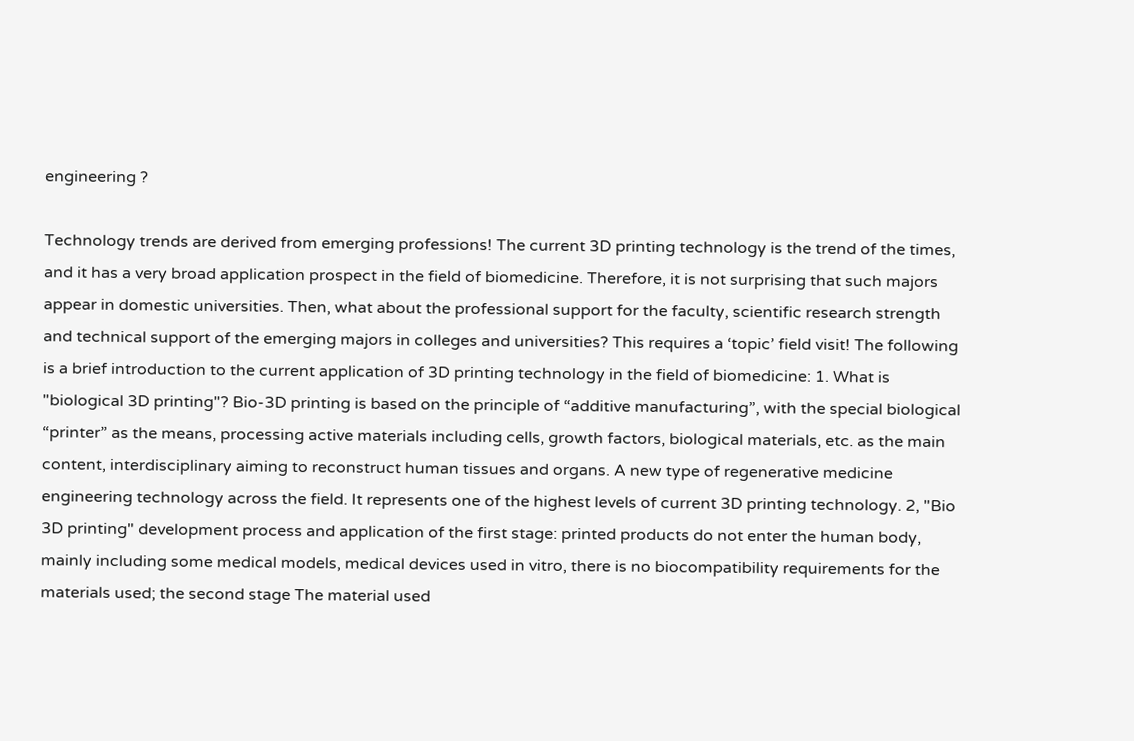engineering ?

Technology trends are derived from emerging professions! The current 3D printing technology is the trend of the times, and it has a very broad application prospect in the field of biomedicine. Therefore, it is not surprising that such majors appear in domestic universities. Then, what about the professional support for the faculty, scientific research strength and technical support of the emerging majors in colleges and universities? This requires a ‘topic’ field visit! The following is a brief introduction to the current application of 3D printing technology in the field of biomedicine: 1. What is "biological 3D printing"? Bio-3D printing is based on the principle of “additive manufacturing”, with the special biological “printer” as the means, processing active materials including cells, growth factors, biological materials, etc. as the main content, interdisciplinary aiming to reconstruct human tissues and organs. A new type of regenerative medicine engineering technology across the field. It represents one of the highest levels of current 3D printing technology. 2, "Bio 3D printing" development process and application of the first stage: printed products do not enter the human body, mainly including some medical models, medical devices used in vitro, there is no biocompatibility requirements for the materials used; the second stage The material used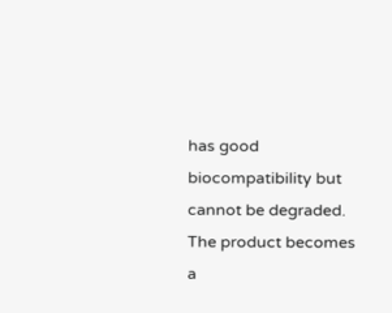has good biocompatibility but cannot be degraded. The product becomes a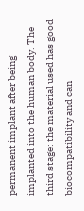permanent implant after being implanted into the human body. The third stage: the material used has good biocompatibility and can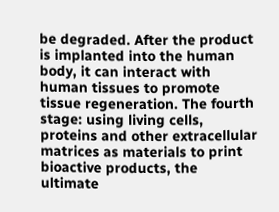be degraded. After the product is implanted into the human body, it can interact with human tissues to promote tissue regeneration. The fourth stage: using living cells, proteins and other extracellular matrices as materials to print bioactive products, the ultimate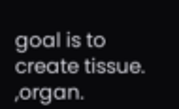goal is to create tissue. ,organ.